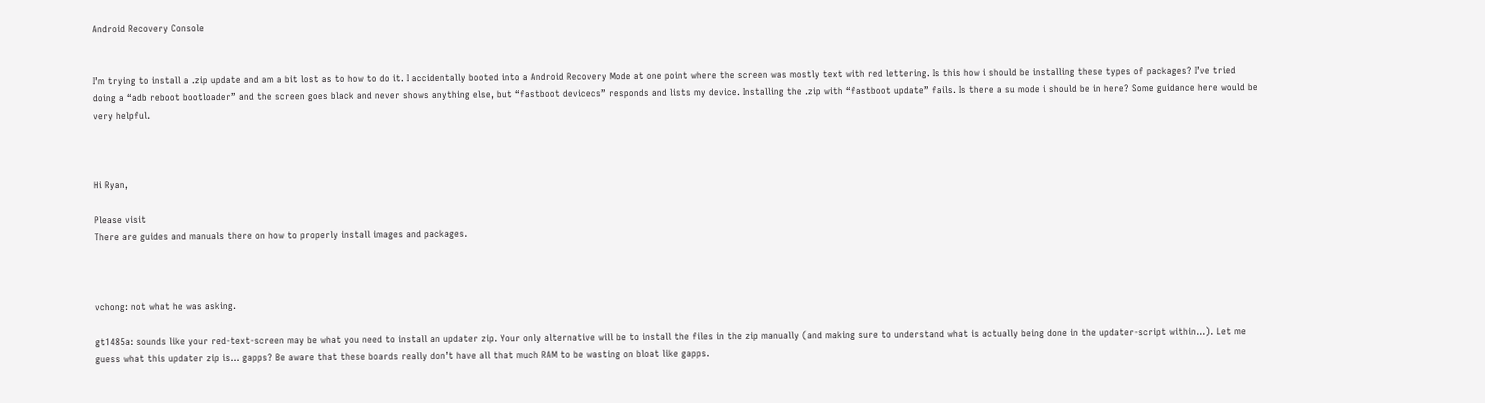Android Recovery Console


I’m trying to install a .zip update and am a bit lost as to how to do it. I accidentally booted into a Android Recovery Mode at one point where the screen was mostly text with red lettering. Is this how i should be installing these types of packages? I’ve tried doing a “adb reboot bootloader” and the screen goes black and never shows anything else, but “fastboot devicecs” responds and lists my device. Installing the .zip with “fastboot update” fails. Is there a su mode i should be in here? Some guidance here would be very helpful.



Hi Ryan,

Please visit
There are guides and manuals there on how to properly install images and packages.



vchong: not what he was asking.

gt1485a: sounds like your red-text-screen may be what you need to install an updater zip. Your only alternative will be to install the files in the zip manually (and making sure to understand what is actually being done in the updater-script within…). Let me guess what this updater zip is… gapps? Be aware that these boards really don’t have all that much RAM to be wasting on bloat like gapps.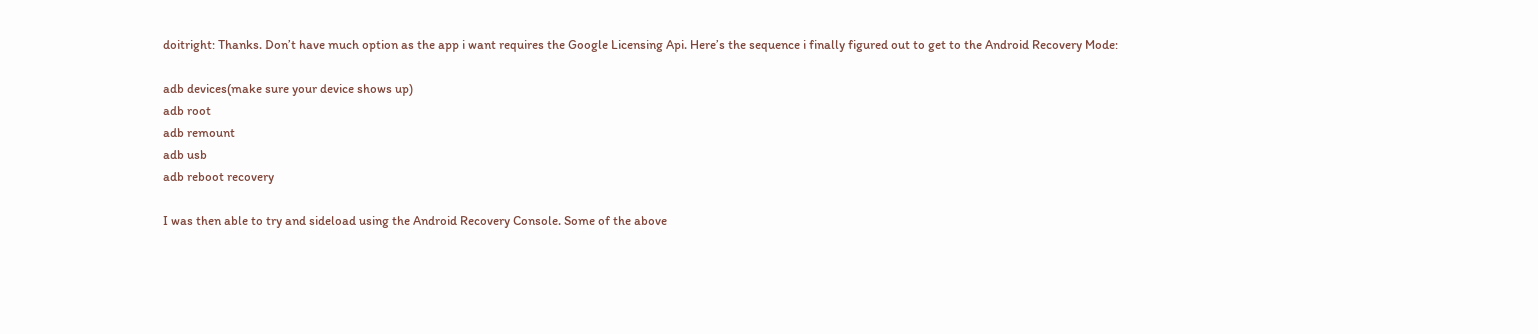doitright: Thanks. Don’t have much option as the app i want requires the Google Licensing Api. Here’s the sequence i finally figured out to get to the Android Recovery Mode:

adb devices(make sure your device shows up)
adb root
adb remount
adb usb
adb reboot recovery

I was then able to try and sideload using the Android Recovery Console. Some of the above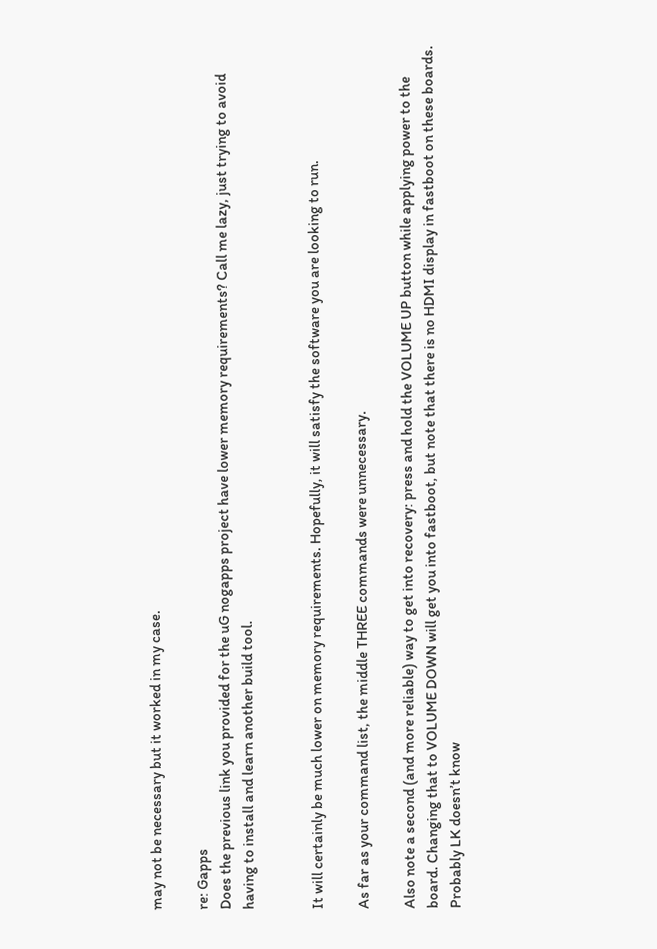may not be necessary but it worked in my case.

re: Gapps
Does the previous link you provided for the uG nogapps project have lower memory requirements? Call me lazy, just trying to avoid having to install and learn another build tool.


It will certainly be much lower on memory requirements. Hopefully, it will satisfy the software you are looking to run.

As far as your command list, the middle THREE commands were unnecessary.

Also note a second (and more reliable) way to get into recovery: press and hold the VOLUME UP button while applying power to the board. Changing that to VOLUME DOWN will get you into fastboot, but note that there is no HDMI display in fastboot on these boards. Probably LK doesn’t know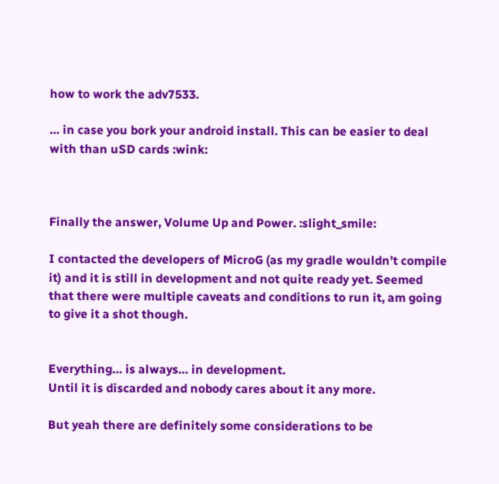how to work the adv7533.

… in case you bork your android install. This can be easier to deal with than uSD cards :wink:



Finally the answer, Volume Up and Power. :slight_smile:

I contacted the developers of MicroG (as my gradle wouldn’t compile it) and it is still in development and not quite ready yet. Seemed that there were multiple caveats and conditions to run it, am going to give it a shot though.


Everything… is always… in development.
Until it is discarded and nobody cares about it any more.

But yeah there are definitely some considerations to be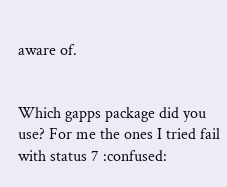aware of.


Which gapps package did you use? For me the ones I tried fail with status 7 :confused: